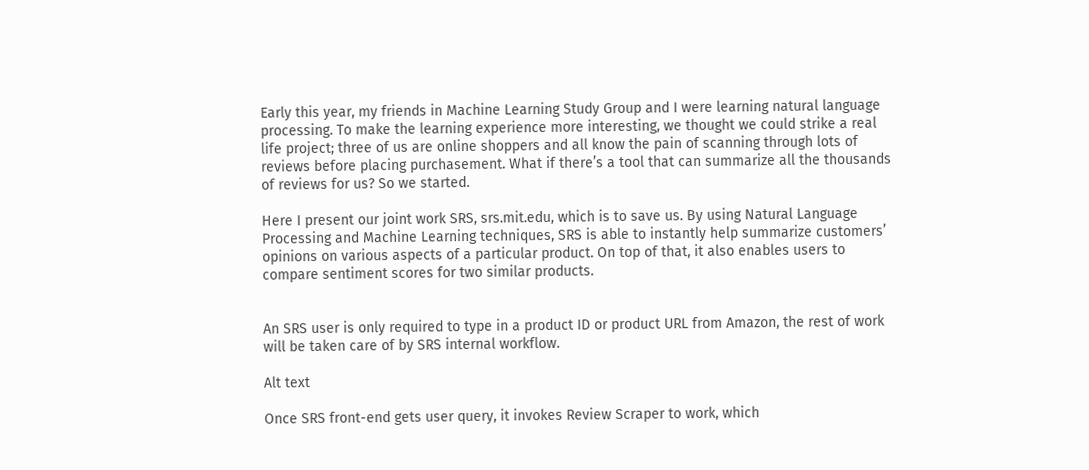Early this year, my friends in Machine Learning Study Group and I were learning natural language processing. To make the learning experience more interesting, we thought we could strike a real life project; three of us are online shoppers and all know the pain of scanning through lots of reviews before placing purchasement. What if there’s a tool that can summarize all the thousands of reviews for us? So we started.

Here I present our joint work SRS, srs.mit.edu, which is to save us. By using Natural Language Processing and Machine Learning techniques, SRS is able to instantly help summarize customers’ opinions on various aspects of a particular product. On top of that, it also enables users to compare sentiment scores for two similar products.


An SRS user is only required to type in a product ID or product URL from Amazon, the rest of work will be taken care of by SRS internal workflow.

Alt text

Once SRS front-end gets user query, it invokes Review Scraper to work, which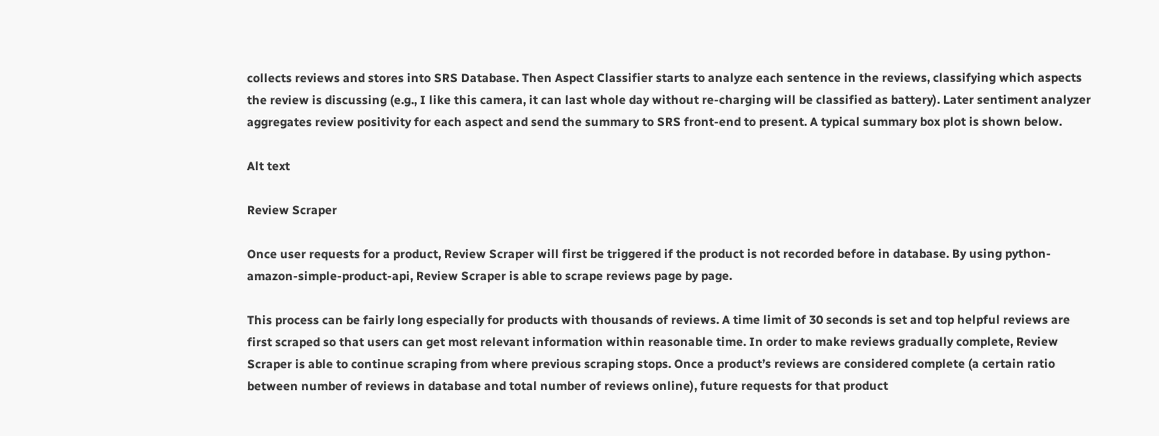collects reviews and stores into SRS Database. Then Aspect Classifier starts to analyze each sentence in the reviews, classifying which aspects the review is discussing (e.g., I like this camera, it can last whole day without re-charging will be classified as battery). Later sentiment analyzer aggregates review positivity for each aspect and send the summary to SRS front-end to present. A typical summary box plot is shown below.

Alt text

Review Scraper

Once user requests for a product, Review Scraper will first be triggered if the product is not recorded before in database. By using python-amazon-simple-product-api, Review Scraper is able to scrape reviews page by page.

This process can be fairly long especially for products with thousands of reviews. A time limit of 30 seconds is set and top helpful reviews are first scraped so that users can get most relevant information within reasonable time. In order to make reviews gradually complete, Review Scraper is able to continue scraping from where previous scraping stops. Once a product’s reviews are considered complete (a certain ratio between number of reviews in database and total number of reviews online), future requests for that product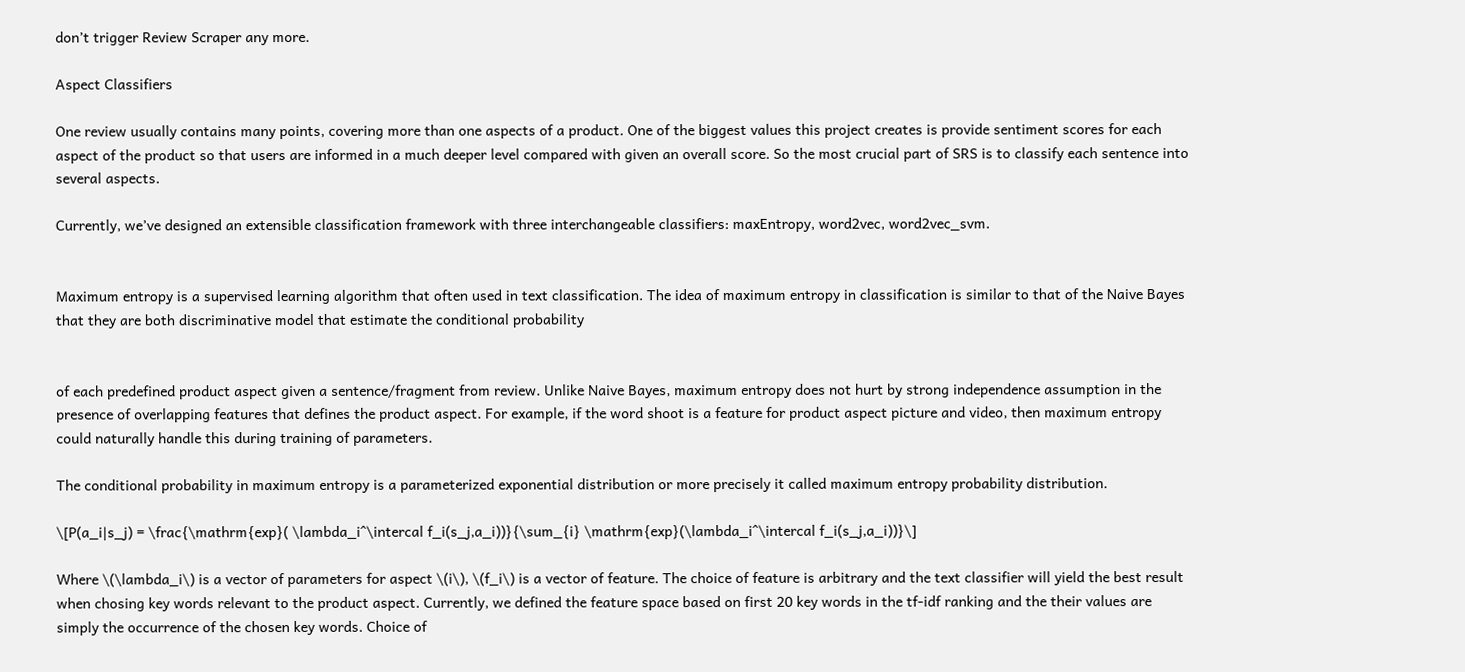don’t trigger Review Scraper any more.

Aspect Classifiers

One review usually contains many points, covering more than one aspects of a product. One of the biggest values this project creates is provide sentiment scores for each aspect of the product so that users are informed in a much deeper level compared with given an overall score. So the most crucial part of SRS is to classify each sentence into several aspects.

Currently, we’ve designed an extensible classification framework with three interchangeable classifiers: maxEntropy, word2vec, word2vec_svm.


Maximum entropy is a supervised learning algorithm that often used in text classification. The idea of maximum entropy in classification is similar to that of the Naive Bayes that they are both discriminative model that estimate the conditional probability


of each predefined product aspect given a sentence/fragment from review. Unlike Naive Bayes, maximum entropy does not hurt by strong independence assumption in the presence of overlapping features that defines the product aspect. For example, if the word shoot is a feature for product aspect picture and video, then maximum entropy could naturally handle this during training of parameters.

The conditional probability in maximum entropy is a parameterized exponential distribution or more precisely it called maximum entropy probability distribution.

\[P(a_i|s_j) = \frac{\mathrm{exp}( \lambda_i^\intercal f_i(s_j,a_i))}{\sum_{i} \mathrm{exp}(\lambda_i^\intercal f_i(s_j,a_i))}\]

Where \(\lambda_i\) is a vector of parameters for aspect \(i\), \(f_i\) is a vector of feature. The choice of feature is arbitrary and the text classifier will yield the best result when chosing key words relevant to the product aspect. Currently, we defined the feature space based on first 20 key words in the tf-idf ranking and the their values are simply the occurrence of the chosen key words. Choice of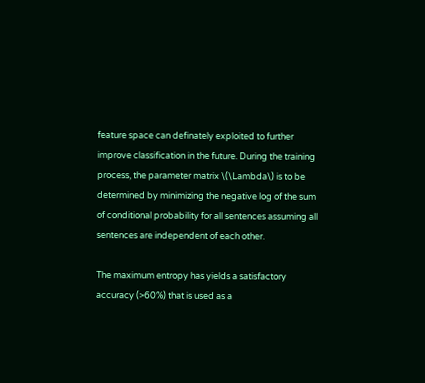feature space can definately exploited to further improve classification in the future. During the training process, the parameter matrix \(\Lambda\) is to be determined by minimizing the negative log of the sum of conditional probability for all sentences assuming all sentences are independent of each other.

The maximum entropy has yields a satisfactory accuracy (>60%) that is used as a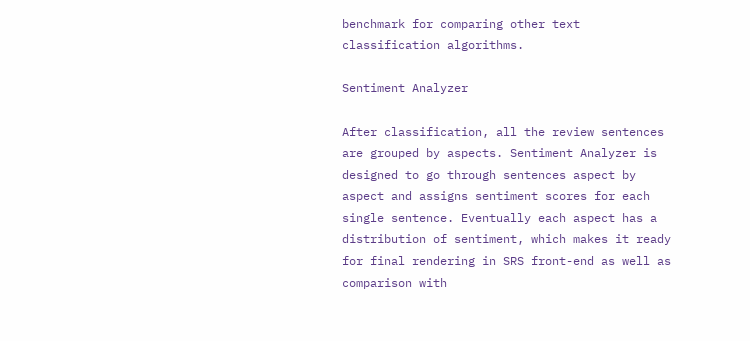benchmark for comparing other text classification algorithms.

Sentiment Analyzer

After classification, all the review sentences are grouped by aspects. Sentiment Analyzer is designed to go through sentences aspect by aspect and assigns sentiment scores for each single sentence. Eventually each aspect has a distribution of sentiment, which makes it ready for final rendering in SRS front-end as well as comparison with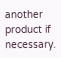another product if necessary.